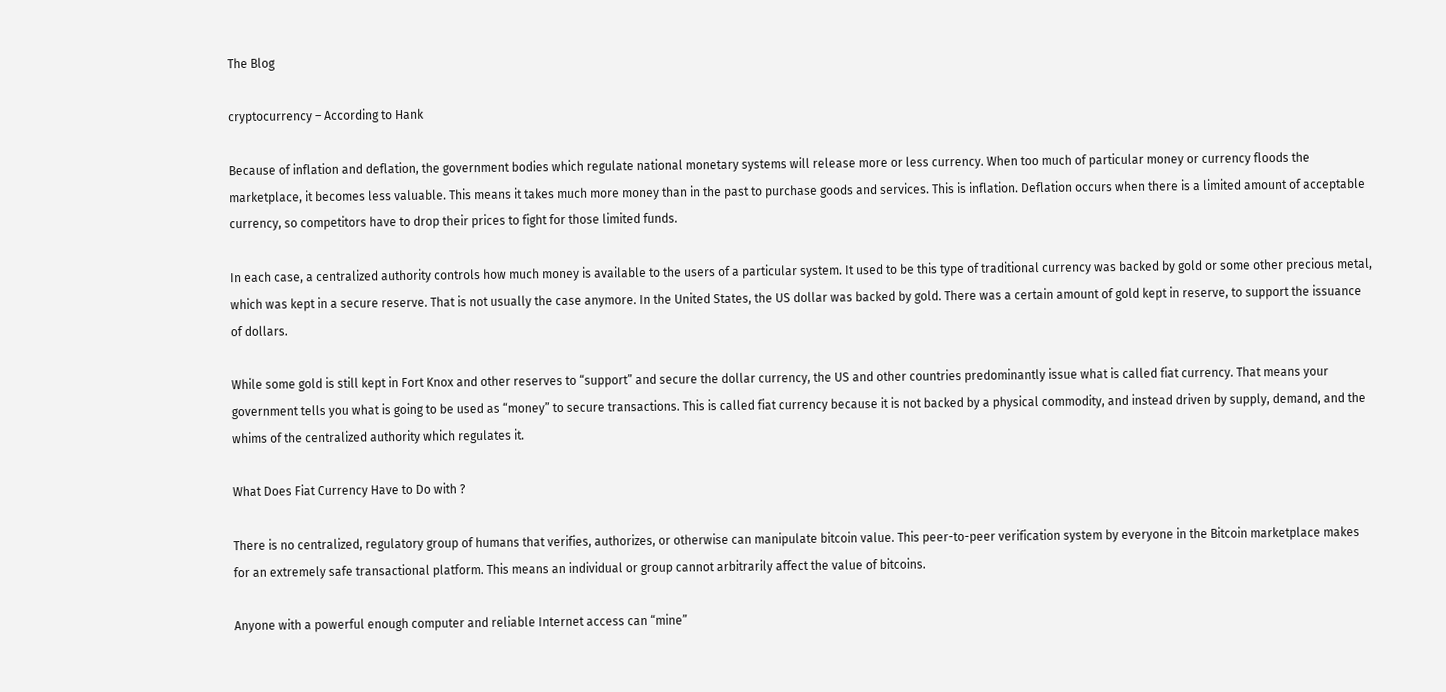The Blog

cryptocurrency – According to Hank

Because of inflation and deflation, the government bodies which regulate national monetary systems will release more or less currency. When too much of particular money or currency floods the marketplace, it becomes less valuable. This means it takes much more money than in the past to purchase goods and services. This is inflation. Deflation occurs when there is a limited amount of acceptable currency, so competitors have to drop their prices to fight for those limited funds.

In each case, a centralized authority controls how much money is available to the users of a particular system. It used to be this type of traditional currency was backed by gold or some other precious metal, which was kept in a secure reserve. That is not usually the case anymore. In the United States, the US dollar was backed by gold. There was a certain amount of gold kept in reserve, to support the issuance of dollars.

While some gold is still kept in Fort Knox and other reserves to “support” and secure the dollar currency, the US and other countries predominantly issue what is called fiat currency. That means your government tells you what is going to be used as “money” to secure transactions. This is called fiat currency because it is not backed by a physical commodity, and instead driven by supply, demand, and the whims of the centralized authority which regulates it.

What Does Fiat Currency Have to Do with ?

There is no centralized, regulatory group of humans that verifies, authorizes, or otherwise can manipulate bitcoin value. This peer-to-peer verification system by everyone in the Bitcoin marketplace makes for an extremely safe transactional platform. This means an individual or group cannot arbitrarily affect the value of bitcoins.

Anyone with a powerful enough computer and reliable Internet access can “mine”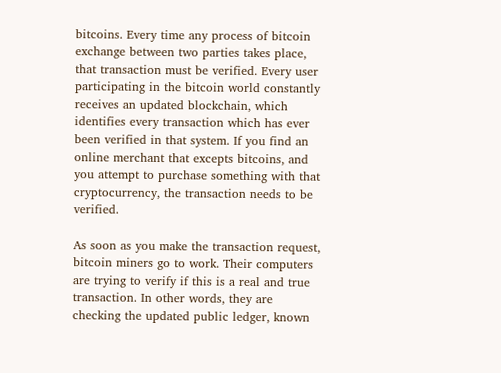bitcoins. Every time any process of bitcoin exchange between two parties takes place, that transaction must be verified. Every user participating in the bitcoin world constantly receives an updated blockchain, which identifies every transaction which has ever been verified in that system. If you find an online merchant that excepts bitcoins, and you attempt to purchase something with that cryptocurrency, the transaction needs to be verified.

As soon as you make the transaction request, bitcoin miners go to work. Their computers are trying to verify if this is a real and true transaction. In other words, they are checking the updated public ledger, known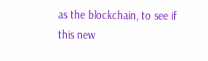as the blockchain, to see if this new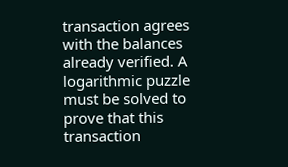transaction agrees with the balances already verified. A logarithmic puzzle must be solved to prove that this transaction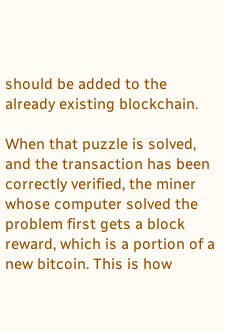should be added to the already existing blockchain.

When that puzzle is solved, and the transaction has been correctly verified, the miner whose computer solved the problem first gets a block reward, which is a portion of a new bitcoin. This is how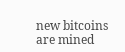new bitcoins are mined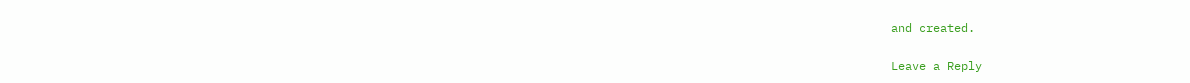and created.

Leave a Reply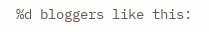%d bloggers like this: